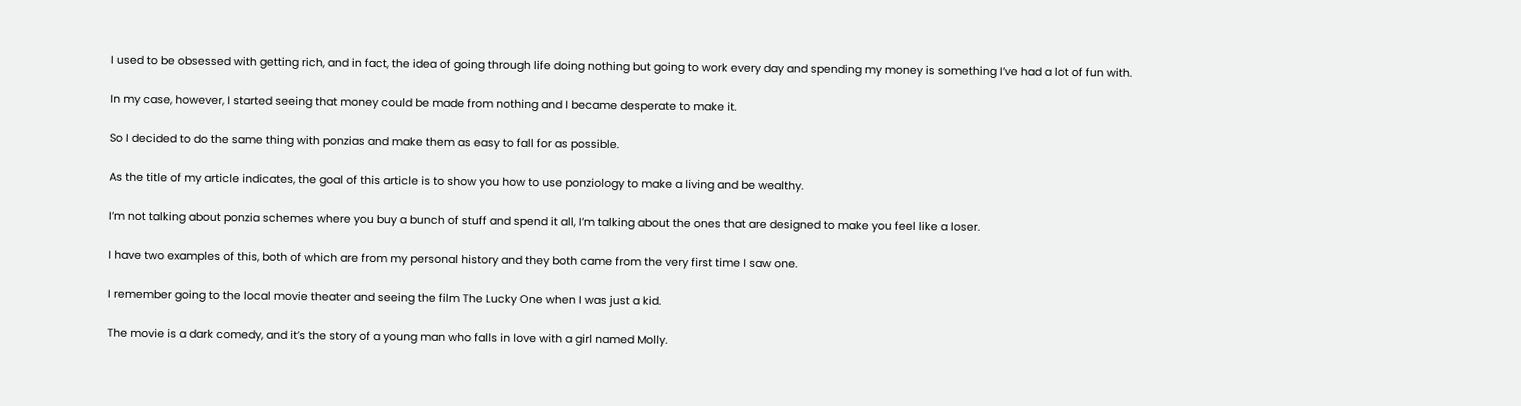I used to be obsessed with getting rich, and in fact, the idea of going through life doing nothing but going to work every day and spending my money is something I’ve had a lot of fun with.

In my case, however, I started seeing that money could be made from nothing and I became desperate to make it.

So I decided to do the same thing with ponzias and make them as easy to fall for as possible.

As the title of my article indicates, the goal of this article is to show you how to use ponziology to make a living and be wealthy.

I’m not talking about ponzia schemes where you buy a bunch of stuff and spend it all, I’m talking about the ones that are designed to make you feel like a loser.

I have two examples of this, both of which are from my personal history and they both came from the very first time I saw one.

I remember going to the local movie theater and seeing the film The Lucky One when I was just a kid.

The movie is a dark comedy, and it’s the story of a young man who falls in love with a girl named Molly.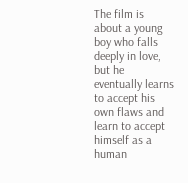The film is about a young boy who falls deeply in love, but he eventually learns to accept his own flaws and learn to accept himself as a human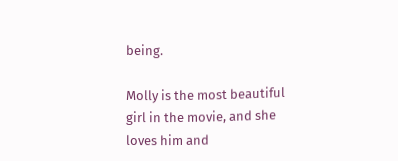being.

Molly is the most beautiful girl in the movie, and she loves him and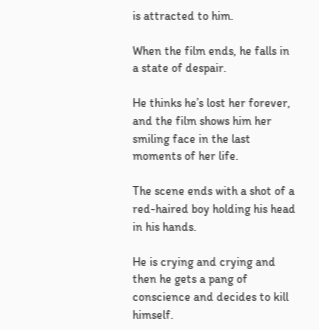is attracted to him.

When the film ends, he falls in a state of despair.

He thinks he’s lost her forever, and the film shows him her smiling face in the last moments of her life.

The scene ends with a shot of a red-haired boy holding his head in his hands.

He is crying and crying and then he gets a pang of conscience and decides to kill himself.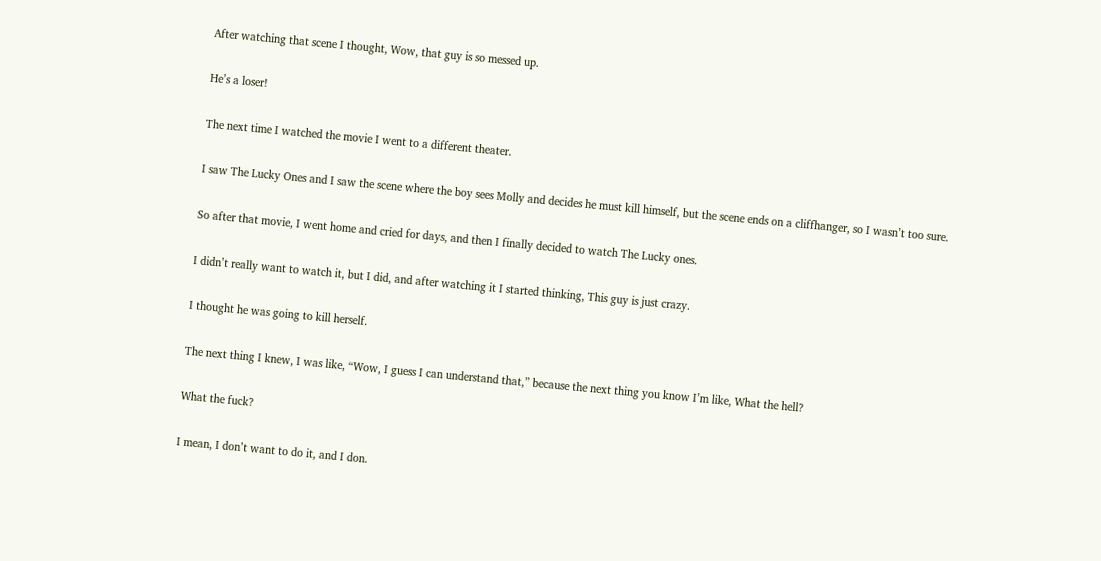After watching that scene I thought, Wow, that guy is so messed up.

He’s a loser!

The next time I watched the movie I went to a different theater.

I saw The Lucky Ones and I saw the scene where the boy sees Molly and decides he must kill himself, but the scene ends on a cliffhanger, so I wasn’t too sure.

So after that movie, I went home and cried for days, and then I finally decided to watch The Lucky ones.

I didn’t really want to watch it, but I did, and after watching it I started thinking, This guy is just crazy.

I thought he was going to kill herself.

The next thing I knew, I was like, “Wow, I guess I can understand that,” because the next thing you know I’m like, What the hell?

What the fuck?

I mean, I don’t want to do it, and I don.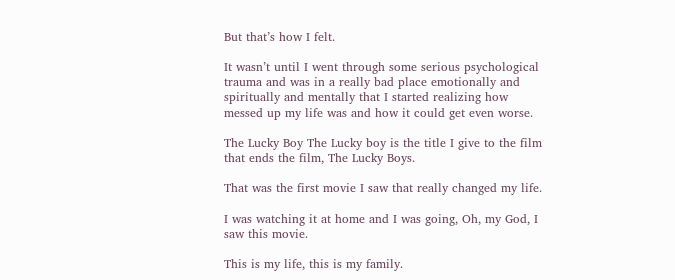But that’s how I felt.

It wasn’t until I went through some serious psychological trauma and was in a really bad place emotionally and spiritually and mentally that I started realizing how messed up my life was and how it could get even worse.

The Lucky Boy The Lucky boy is the title I give to the film that ends the film, The Lucky Boys.

That was the first movie I saw that really changed my life.

I was watching it at home and I was going, Oh, my God, I saw this movie.

This is my life, this is my family.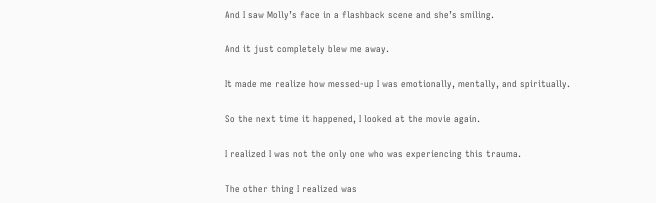And I saw Molly’s face in a flashback scene and she’s smiling.

And it just completely blew me away.

It made me realize how messed-up I was emotionally, mentally, and spiritually.

So the next time it happened, I looked at the movie again.

I realized I was not the only one who was experiencing this trauma.

The other thing I realized was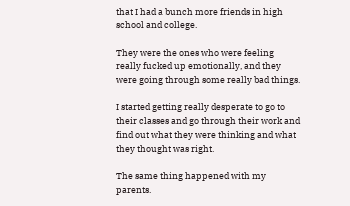that I had a bunch more friends in high school and college.

They were the ones who were feeling really fucked up emotionally, and they were going through some really bad things.

I started getting really desperate to go to their classes and go through their work and find out what they were thinking and what they thought was right.

The same thing happened with my parents.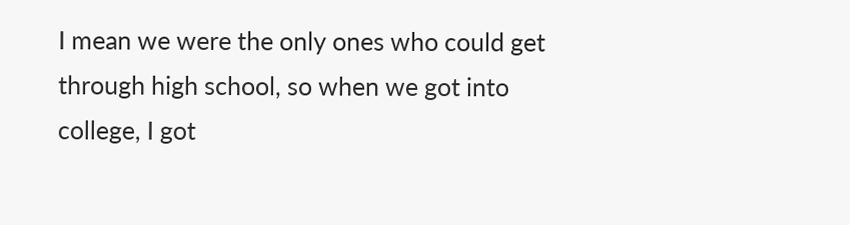I mean we were the only ones who could get through high school, so when we got into college, I got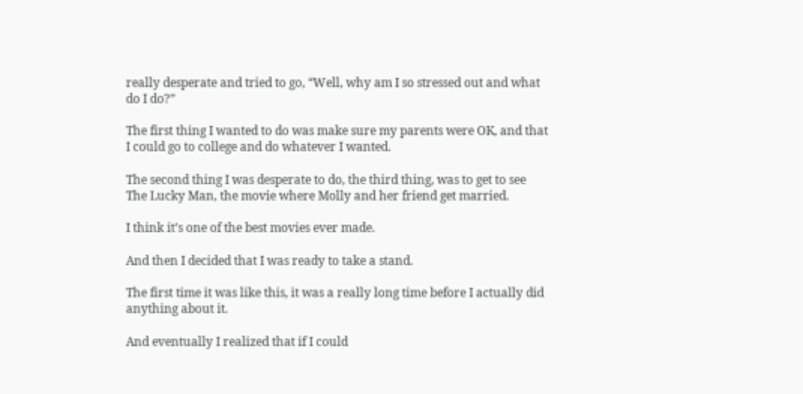really desperate and tried to go, “Well, why am I so stressed out and what do I do?”

The first thing I wanted to do was make sure my parents were OK, and that I could go to college and do whatever I wanted.

The second thing I was desperate to do, the third thing, was to get to see The Lucky Man, the movie where Molly and her friend get married.

I think it’s one of the best movies ever made.

And then I decided that I was ready to take a stand.

The first time it was like this, it was a really long time before I actually did anything about it.

And eventually I realized that if I could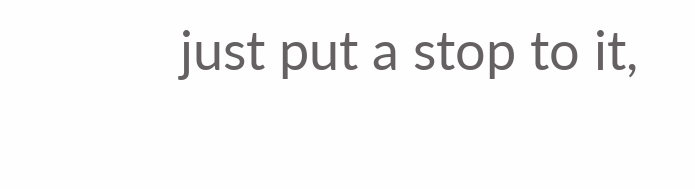just put a stop to it,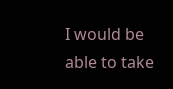I would be able to take